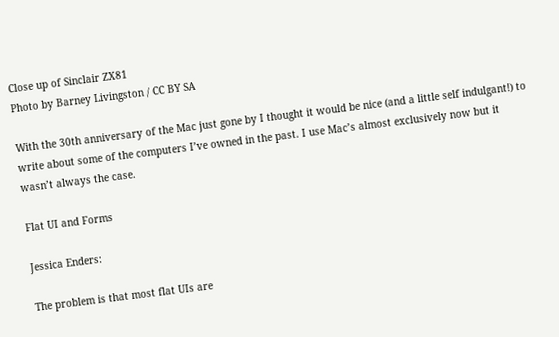Close up of Sinclair ZX81
Photo by Barney Livingston / CC BY SA

With the 30th anniversary of the Mac just gone by I thought it would be nice (and a little self indulgant!) to write about some of the computers I’ve owned in the past. I use Mac’s almost exclusively now but it wasn’t always the case.

Flat UI and Forms

Jessica Enders:

The problem is that most flat UIs are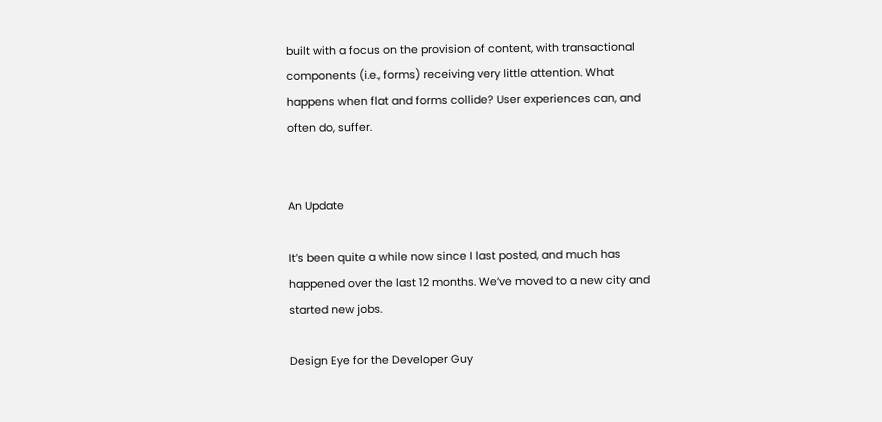built with a focus on the provision of content, with transactional components (i.e., forms) receiving very little attention. What happens when flat and forms collide? User experiences can, and often do, suffer.


An Update

It’s been quite a while now since I last posted, and much has happened over the last 12 months. We’ve moved to a new city and started new jobs.

Design Eye for the Developer Guy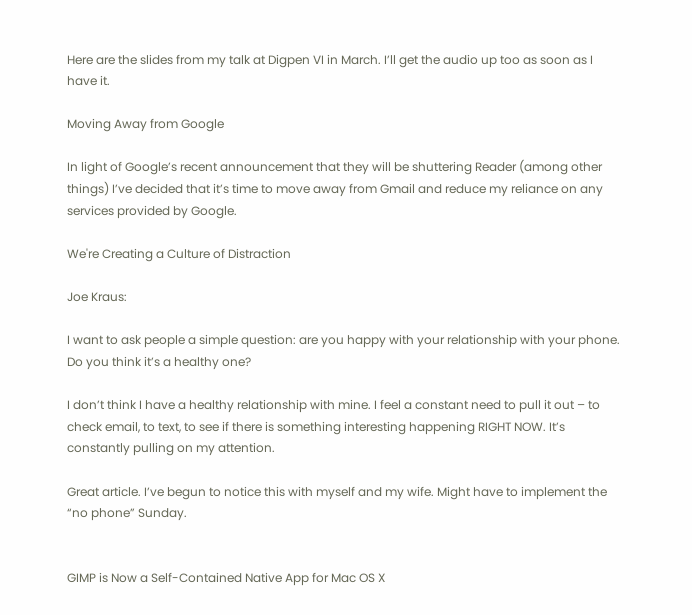Here are the slides from my talk at Digpen VI in March. I’ll get the audio up too as soon as I have it.

Moving Away from Google

In light of Google’s recent announcement that they will be shuttering Reader (among other things) I’ve decided that it’s time to move away from Gmail and reduce my reliance on any services provided by Google.

We're Creating a Culture of Distraction

Joe Kraus:

I want to ask people a simple question: are you happy with your relationship with your phone. Do you think it’s a healthy one?

I don’t think I have a healthy relationship with mine. I feel a constant need to pull it out – to check email, to text, to see if there is something interesting happening RIGHT NOW. It’s constantly pulling on my attention.

Great article. I’ve begun to notice this with myself and my wife. Might have to implement the “no phone” Sunday.


GIMP is Now a Self-Contained Native App for Mac OS X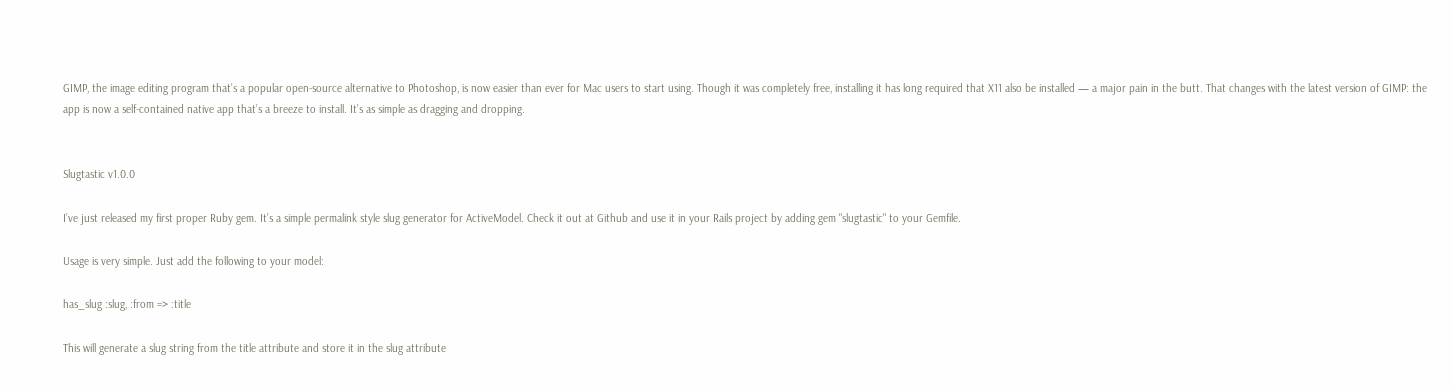GIMP, the image editing program that’s a popular open-source alternative to Photoshop, is now easier than ever for Mac users to start using. Though it was completely free, installing it has long required that X11 also be installed — a major pain in the butt. That changes with the latest version of GIMP: the app is now a self-contained native app that’s a breeze to install. It’s as simple as dragging and dropping.


Slugtastic v1.0.0

I’ve just released my first proper Ruby gem. It’s a simple permalink style slug generator for ActiveModel. Check it out at Github and use it in your Rails project by adding gem "slugtastic" to your Gemfile.

Usage is very simple. Just add the following to your model:

has_slug :slug, :from => :title

This will generate a slug string from the title attribute and store it in the slug attribute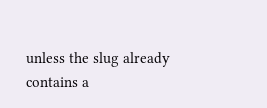unless the slug already contains a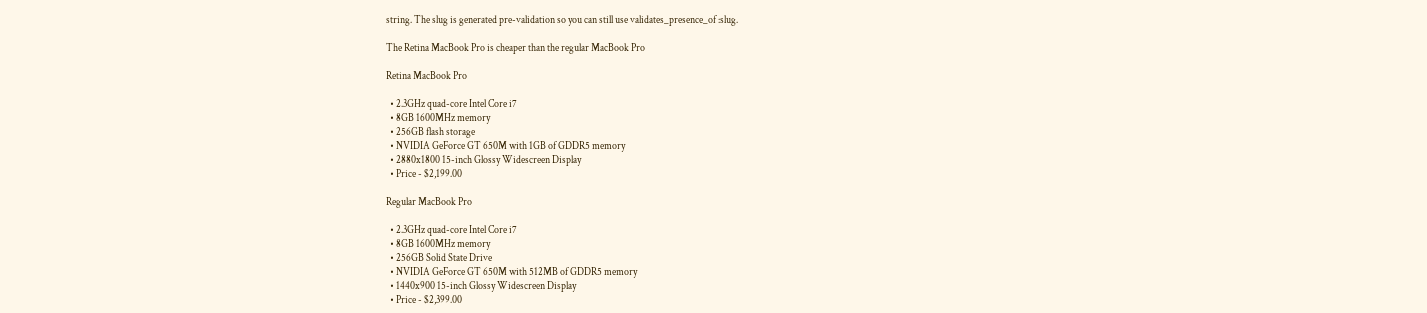string. The slug is generated pre-validation so you can still use validates_presence_of :slug.

The Retina MacBook Pro is cheaper than the regular MacBook Pro

Retina MacBook Pro

  • 2.3GHz quad-core Intel Core i7
  • 8GB 1600MHz memory
  • 256GB flash storage
  • NVIDIA GeForce GT 650M with 1GB of GDDR5 memory
  • 2880x1800 15-inch Glossy Widescreen Display
  • Price - $2,199.00

Regular MacBook Pro

  • 2.3GHz quad-core Intel Core i7
  • 8GB 1600MHz memory
  • 256GB Solid State Drive
  • NVIDIA GeForce GT 650M with 512MB of GDDR5 memory
  • 1440x900 15-inch Glossy Widescreen Display
  • Price - $2,399.00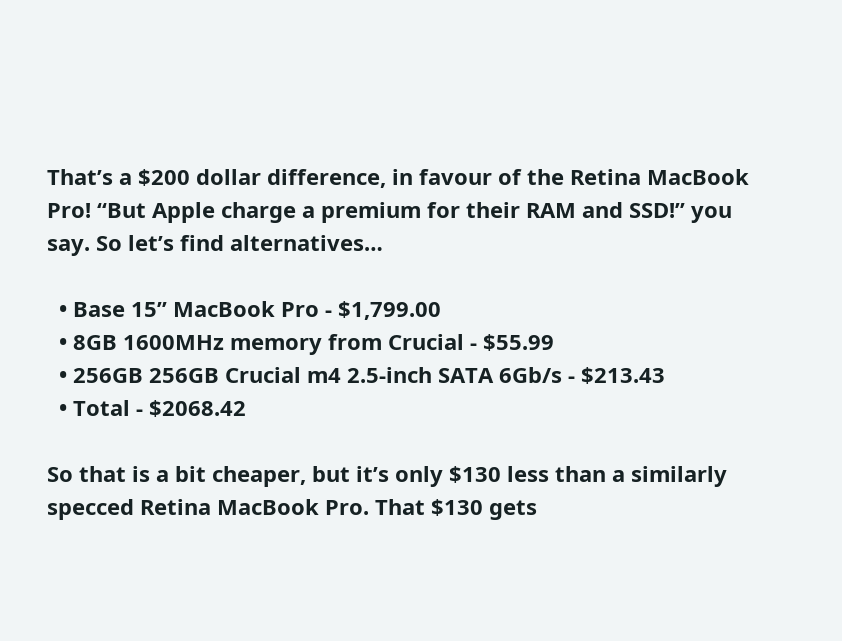That’s a $200 dollar difference, in favour of the Retina MacBook Pro! “But Apple charge a premium for their RAM and SSD!” you say. So let’s find alternatives…

  • Base 15” MacBook Pro - $1,799.00
  • 8GB 1600MHz memory from Crucial - $55.99
  • 256GB 256GB Crucial m4 2.5-inch SATA 6Gb/s - $213.43
  • Total - $2068.42

So that is a bit cheaper, but it’s only $130 less than a similarly specced Retina MacBook Pro. That $130 gets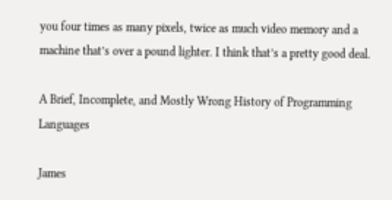you four times as many pixels, twice as much video memory and a machine that’s over a pound lighter. I think that’s a pretty good deal.

A Brief, Incomplete, and Mostly Wrong History of Programming Languages

James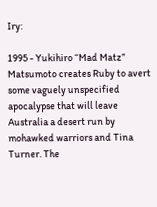Iry:

1995 - Yukihiro “Mad Matz” Matsumoto creates Ruby to avert some vaguely unspecified apocalypse that will leave Australia a desert run by mohawked warriors and Tina Turner. The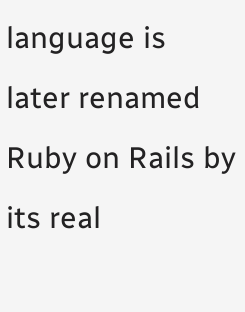language is later renamed Ruby on Rails by its real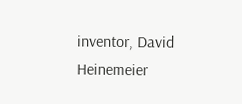inventor, David Heinemeier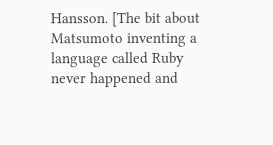Hansson. [The bit about Matsumoto inventing a language called Ruby never happened and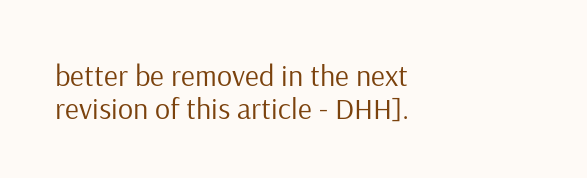better be removed in the next revision of this article - DHH].